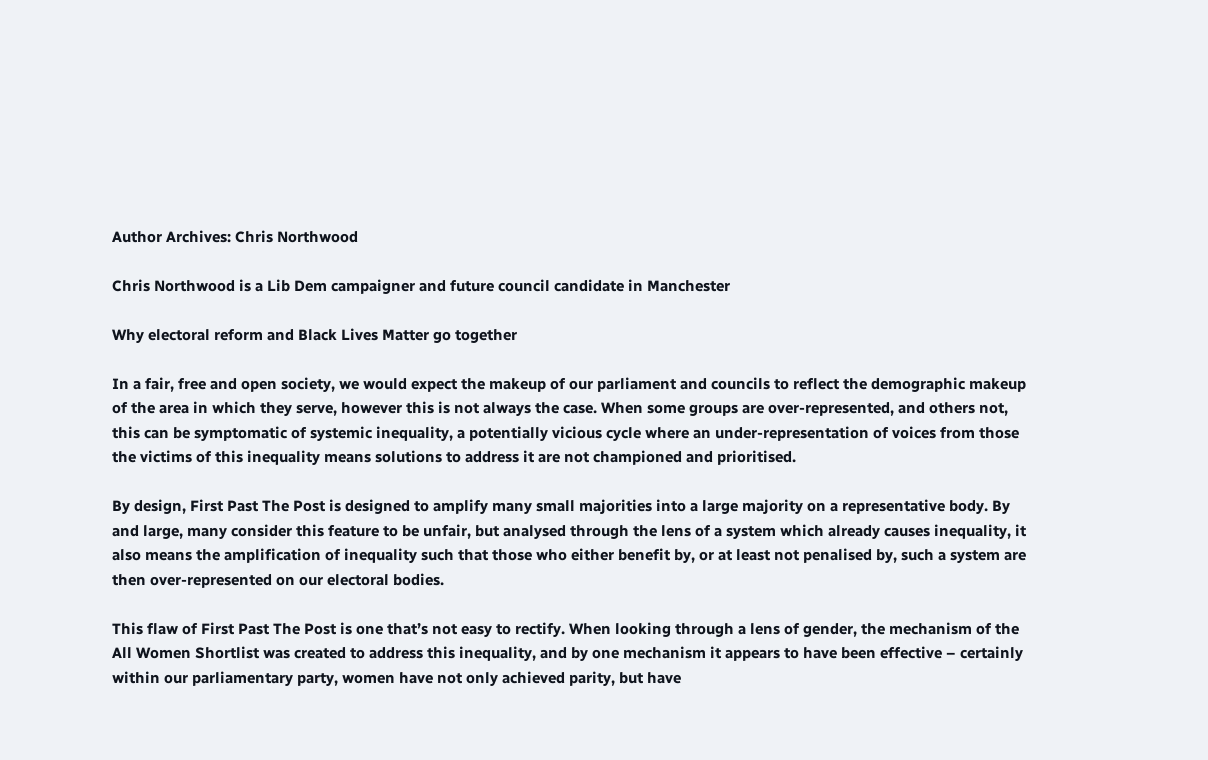Author Archives: Chris Northwood

Chris Northwood is a Lib Dem campaigner and future council candidate in Manchester

Why electoral reform and Black Lives Matter go together

In a fair, free and open society, we would expect the makeup of our parliament and councils to reflect the demographic makeup of the area in which they serve, however this is not always the case. When some groups are over-represented, and others not, this can be symptomatic of systemic inequality, a potentially vicious cycle where an under-representation of voices from those the victims of this inequality means solutions to address it are not championed and prioritised.

By design, First Past The Post is designed to amplify many small majorities into a large majority on a representative body. By and large, many consider this feature to be unfair, but analysed through the lens of a system which already causes inequality, it also means the amplification of inequality such that those who either benefit by, or at least not penalised by, such a system are then over-represented on our electoral bodies.

This flaw of First Past The Post is one that’s not easy to rectify. When looking through a lens of gender, the mechanism of the All Women Shortlist was created to address this inequality, and by one mechanism it appears to have been effective – certainly within our parliamentary party, women have not only achieved parity, but have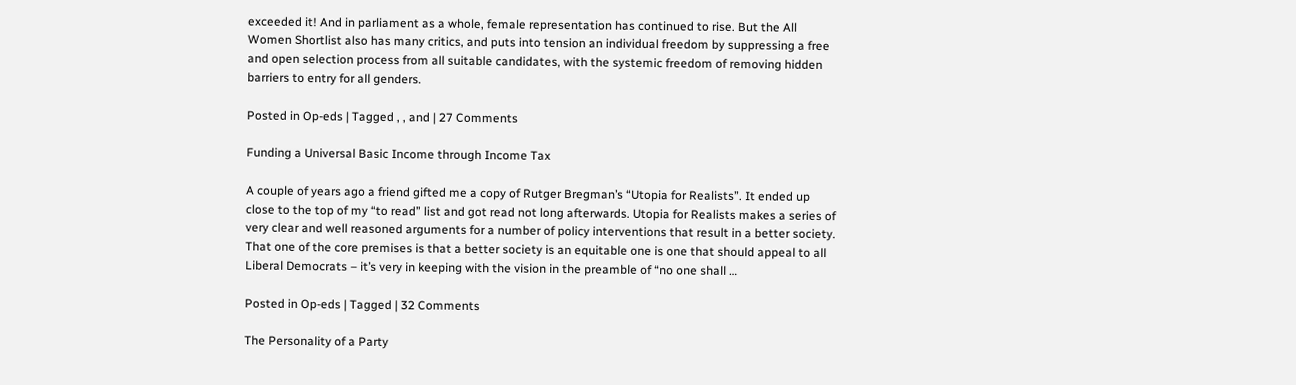exceeded it! And in parliament as a whole, female representation has continued to rise. But the All Women Shortlist also has many critics, and puts into tension an individual freedom by suppressing a free and open selection process from all suitable candidates, with the systemic freedom of removing hidden barriers to entry for all genders.

Posted in Op-eds | Tagged , , and | 27 Comments

Funding a Universal Basic Income through Income Tax

A couple of years ago a friend gifted me a copy of Rutger Bregman’s “Utopia for Realists”. It ended up close to the top of my “to read” list and got read not long afterwards. Utopia for Realists makes a series of very clear and well reasoned arguments for a number of policy interventions that result in a better society. That one of the core premises is that a better society is an equitable one is one that should appeal to all Liberal Democrats – it’s very in keeping with the vision in the preamble of “no one shall …

Posted in Op-eds | Tagged | 32 Comments

The Personality of a Party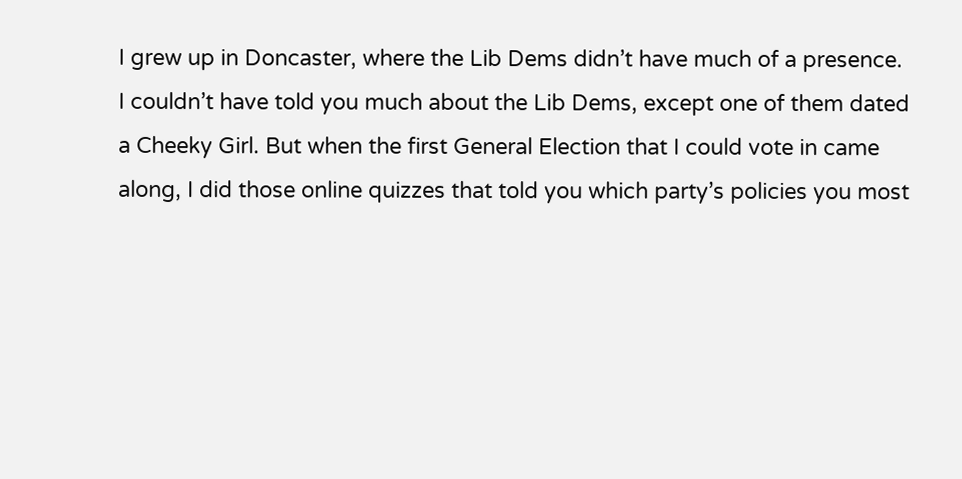I grew up in Doncaster, where the Lib Dems didn’t have much of a presence. I couldn’t have told you much about the Lib Dems, except one of them dated a Cheeky Girl. But when the first General Election that I could vote in came along, I did those online quizzes that told you which party’s policies you most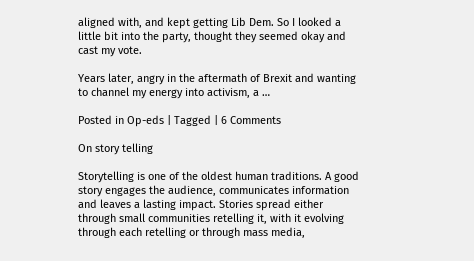aligned with, and kept getting Lib Dem. So I looked a little bit into the party, thought they seemed okay and cast my vote.

Years later, angry in the aftermath of Brexit and wanting to channel my energy into activism, a …

Posted in Op-eds | Tagged | 6 Comments

On story telling

Storytelling is one of the oldest human traditions. A good story engages the audience, communicates information and leaves a lasting impact. Stories spread either through small communities retelling it, with it evolving through each retelling or through mass media,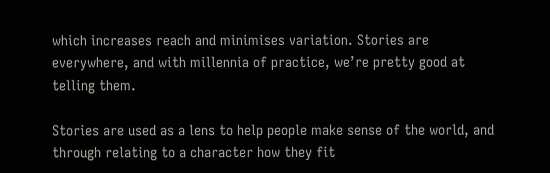which increases reach and minimises variation. Stories are everywhere, and with millennia of practice, we’re pretty good at telling them.

Stories are used as a lens to help people make sense of the world, and through relating to a character how they fit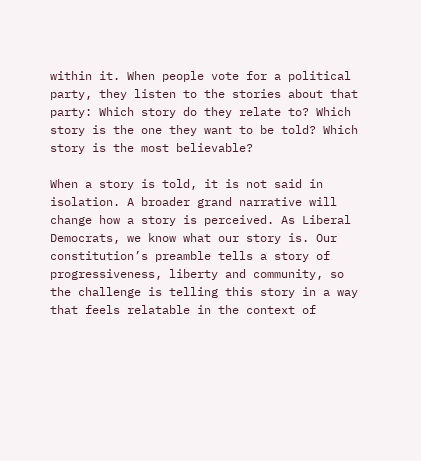within it. When people vote for a political party, they listen to the stories about that party: Which story do they relate to? Which story is the one they want to be told? Which story is the most believable?

When a story is told, it is not said in isolation. A broader grand narrative will change how a story is perceived. As Liberal Democrats, we know what our story is. Our constitution’s preamble tells a story of progressiveness, liberty and community, so the challenge is telling this story in a way that feels relatable in the context of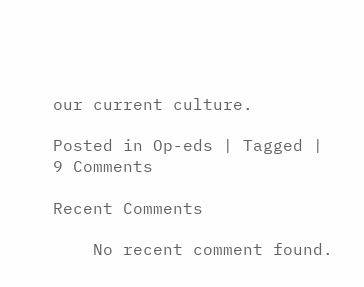our current culture.

Posted in Op-eds | Tagged | 9 Comments

Recent Comments

    No recent comment found.